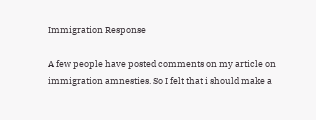Immigration Response

A few people have posted comments on my article on immigration amnesties. So I felt that i should make a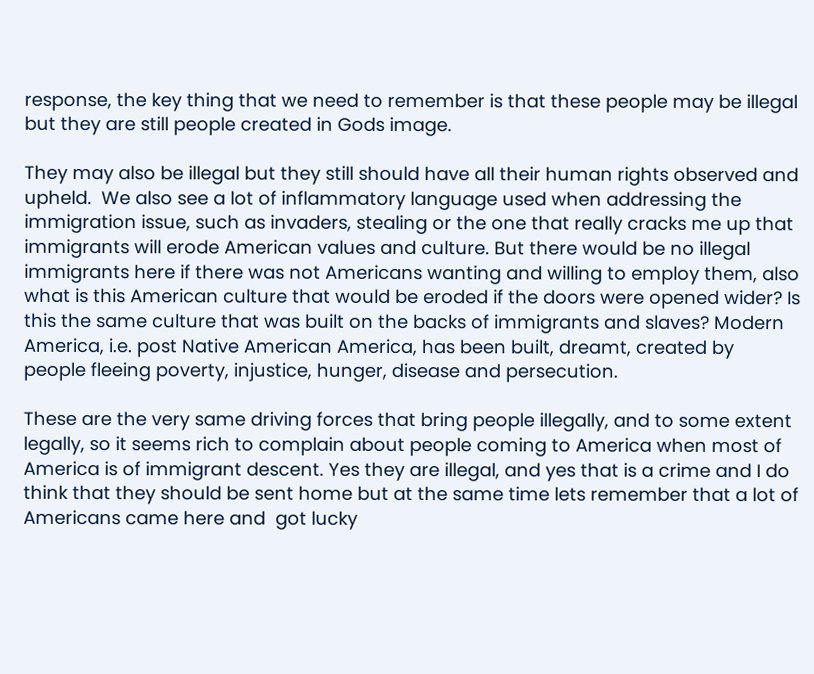response, the key thing that we need to remember is that these people may be illegal but they are still people created in Gods image.

They may also be illegal but they still should have all their human rights observed and upheld.  We also see a lot of inflammatory language used when addressing the immigration issue, such as invaders, stealing or the one that really cracks me up that immigrants will erode American values and culture. But there would be no illegal immigrants here if there was not Americans wanting and willing to employ them, also what is this American culture that would be eroded if the doors were opened wider? Is this the same culture that was built on the backs of immigrants and slaves? Modern America, i.e. post Native American America, has been built, dreamt, created by people fleeing poverty, injustice, hunger, disease and persecution.

These are the very same driving forces that bring people illegally, and to some extent legally, so it seems rich to complain about people coming to America when most of America is of immigrant descent. Yes they are illegal, and yes that is a crime and I do think that they should be sent home but at the same time lets remember that a lot of Americans came here and  got lucky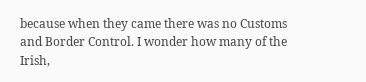because when they came there was no Customs and Border Control. I wonder how many of the Irish,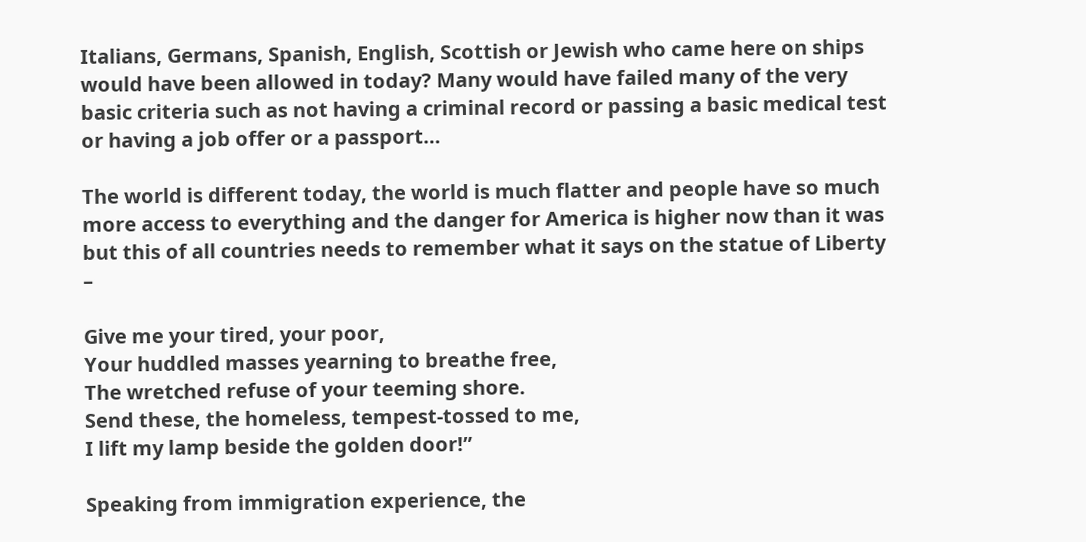Italians, Germans, Spanish, English, Scottish or Jewish who came here on ships would have been allowed in today? Many would have failed many of the very basic criteria such as not having a criminal record or passing a basic medical test or having a job offer or a passport…

The world is different today, the world is much flatter and people have so much more access to everything and the danger for America is higher now than it was but this of all countries needs to remember what it says on the statue of Liberty –

Give me your tired, your poor,
Your huddled masses yearning to breathe free,
The wretched refuse of your teeming shore.
Send these, the homeless, tempest-tossed to me,
I lift my lamp beside the golden door!”

Speaking from immigration experience, the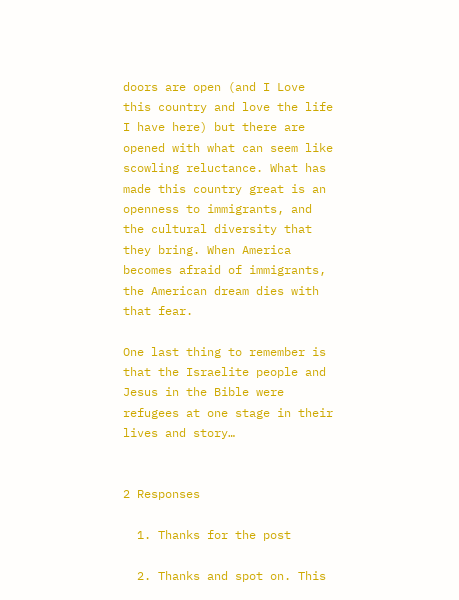doors are open (and I Love this country and love the life I have here) but there are opened with what can seem like scowling reluctance. What has made this country great is an openness to immigrants, and the cultural diversity that they bring. When America becomes afraid of immigrants, the American dream dies with that fear.

One last thing to remember is that the Israelite people and Jesus in the Bible were refugees at one stage in their lives and story…


2 Responses

  1. Thanks for the post

  2. Thanks and spot on. This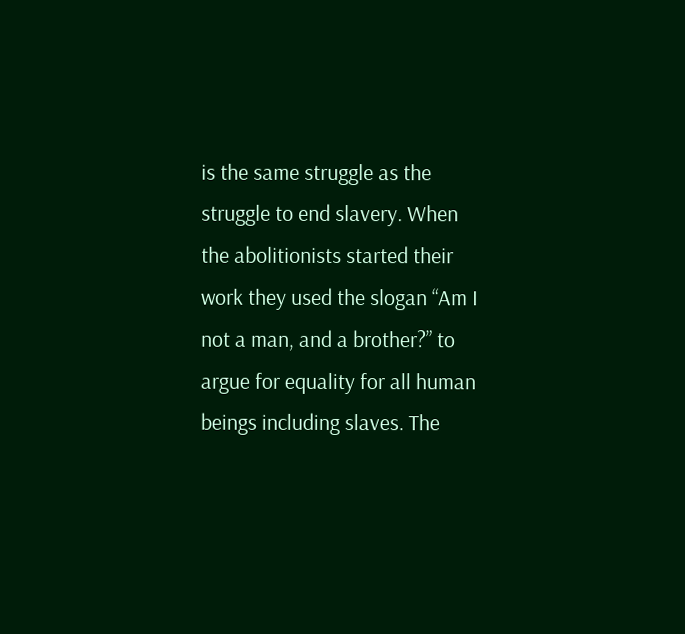is the same struggle as the struggle to end slavery. When the abolitionists started their work they used the slogan “Am I not a man, and a brother?” to argue for equality for all human beings including slaves. The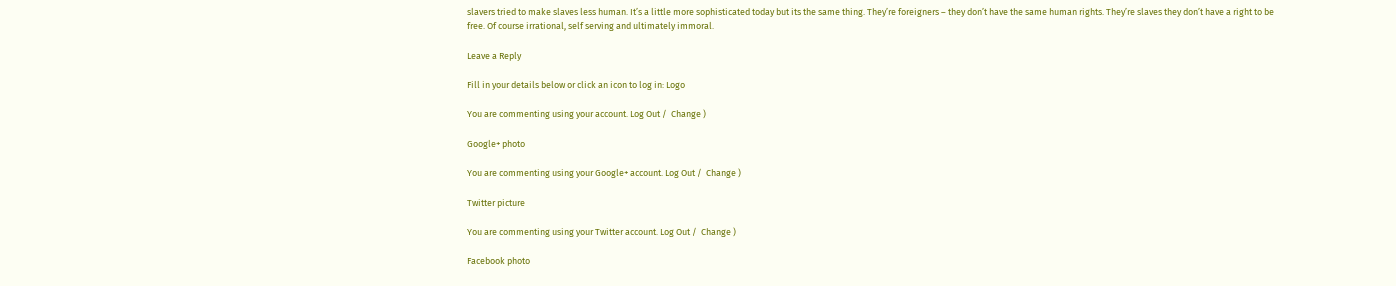slavers tried to make slaves less human. It’s a little more sophisticated today but its the same thing. They’re foreigners – they don’t have the same human rights. They’re slaves they don’t have a right to be free. Of course irrational, self serving and ultimately immoral.

Leave a Reply

Fill in your details below or click an icon to log in: Logo

You are commenting using your account. Log Out /  Change )

Google+ photo

You are commenting using your Google+ account. Log Out /  Change )

Twitter picture

You are commenting using your Twitter account. Log Out /  Change )

Facebook photo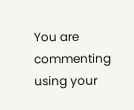You are commenting using your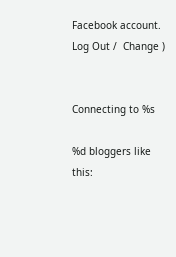Facebook account. Log Out /  Change )


Connecting to %s

%d bloggers like this: